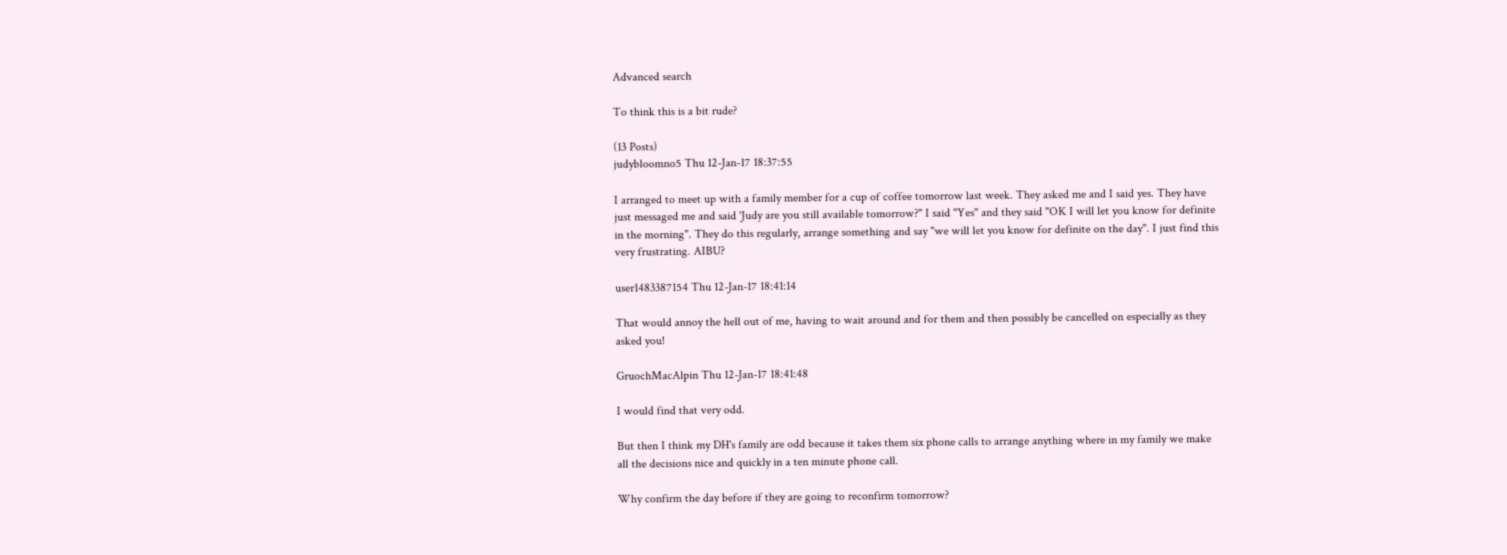Advanced search

To think this is a bit rude?

(13 Posts)
judybloomno5 Thu 12-Jan-17 18:37:55

I arranged to meet up with a family member for a cup of coffee tomorrow last week. They asked me and I said yes. They have just messaged me and said 'Judy are you still available tomorrow?" I said "Yes" and they said "OK I will let you know for definite in the morning". They do this regularly, arrange something and say "we will let you know for definite on the day". I just find this very frustrating. AIBU?

user1483387154 Thu 12-Jan-17 18:41:14

That would annoy the hell out of me, having to wait around and for them and then possibly be cancelled on especially as they asked you!

GruochMacAlpin Thu 12-Jan-17 18:41:48

I would find that very odd.

But then I think my DH's family are odd because it takes them six phone calls to arrange anything where in my family we make all the decisions nice and quickly in a ten minute phone call.

Why confirm the day before if they are going to reconfirm tomorrow?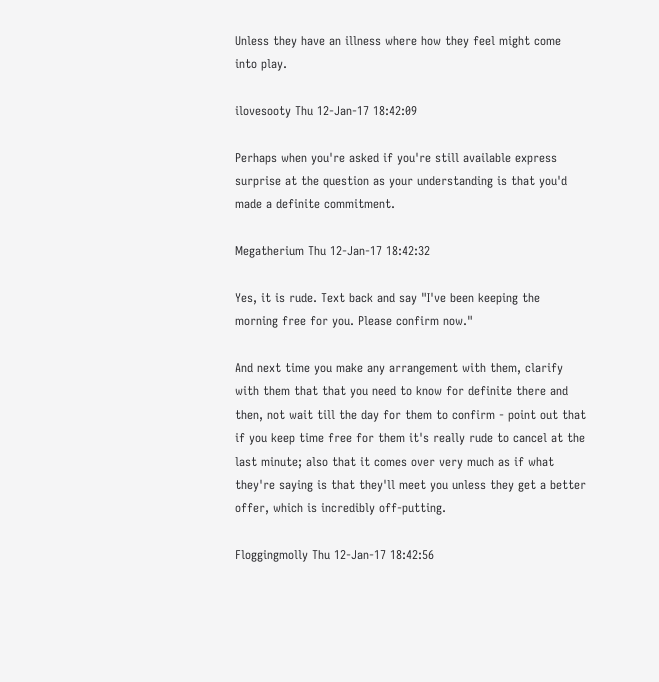Unless they have an illness where how they feel might come into play.

ilovesooty Thu 12-Jan-17 18:42:09

Perhaps when you're asked if you're still available express surprise at the question as your understanding is that you'd made a definite commitment.

Megatherium Thu 12-Jan-17 18:42:32

Yes, it is rude. Text back and say "I've been keeping the morning free for you. Please confirm now."

And next time you make any arrangement with them, clarify with them that that you need to know for definite there and then, not wait till the day for them to confirm - point out that if you keep time free for them it's really rude to cancel at the last minute; also that it comes over very much as if what they're saying is that they'll meet you unless they get a better offer, which is incredibly off-putting.

Floggingmolly Thu 12-Jan-17 18:42:56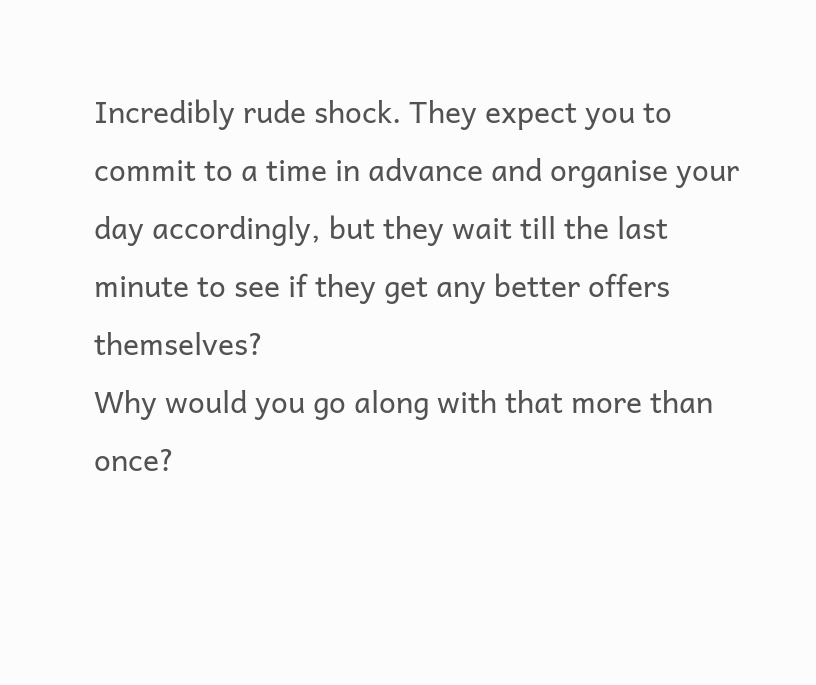Incredibly rude shock. They expect you to commit to a time in advance and organise your day accordingly, but they wait till the last minute to see if they get any better offers themselves?
Why would you go along with that more than once?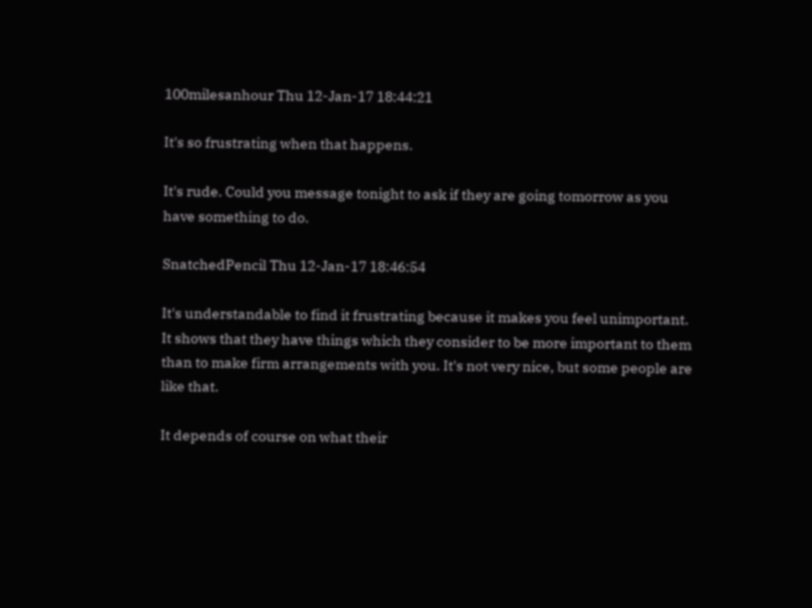100milesanhour Thu 12-Jan-17 18:44:21

It's so frustrating when that happens.

It's rude. Could you message tonight to ask if they are going tomorrow as you have something to do.

SnatchedPencil Thu 12-Jan-17 18:46:54

It's understandable to find it frustrating because it makes you feel unimportant. It shows that they have things which they consider to be more important to them than to make firm arrangements with you. It's not very nice, but some people are like that.

It depends of course on what their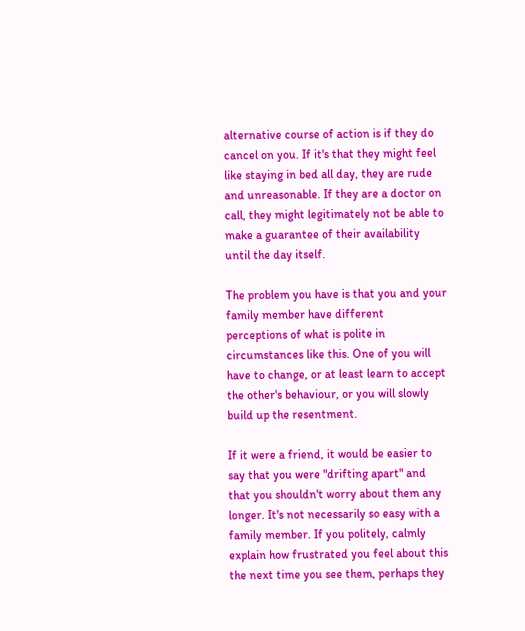alternative course of action is if they do cancel on you. If it's that they might feel like staying in bed all day, they are rude and unreasonable. If they are a doctor on call, they might legitimately not be able to make a guarantee of their availability until the day itself.

The problem you have is that you and your family member have different perceptions of what is polite in circumstances like this. One of you will have to change, or at least learn to accept the other's behaviour, or you will slowly build up the resentment.

If it were a friend, it would be easier to say that you were "drifting apart" and that you shouldn't worry about them any longer. It's not necessarily so easy with a family member. If you politely, calmly explain how frustrated you feel about this the next time you see them, perhaps they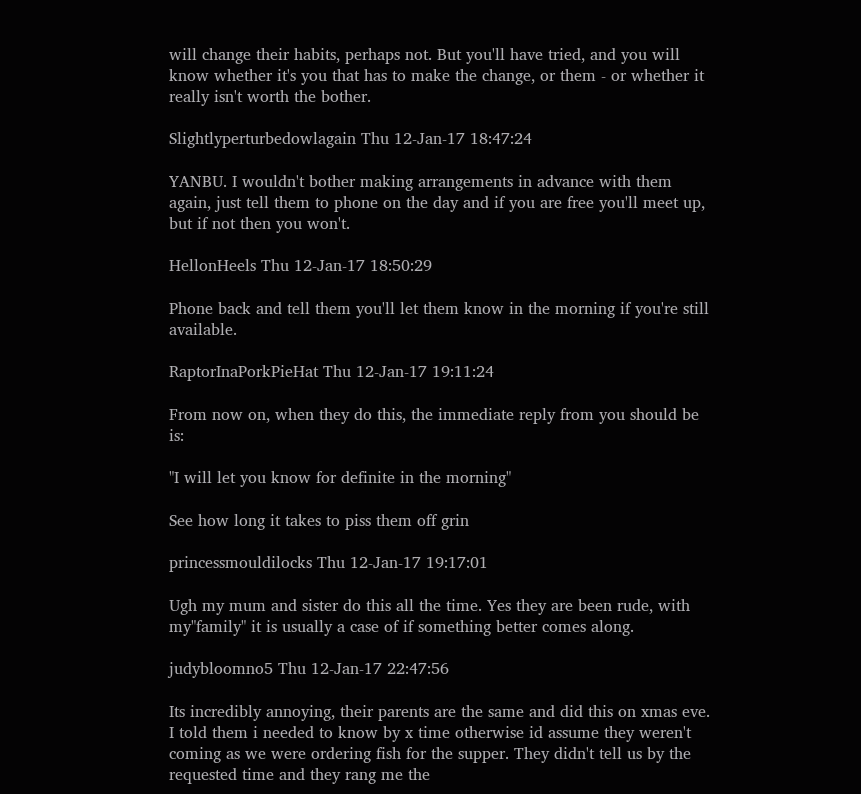will change their habits, perhaps not. But you'll have tried, and you will know whether it's you that has to make the change, or them - or whether it really isn't worth the bother.

Slightlyperturbedowlagain Thu 12-Jan-17 18:47:24

YANBU. I wouldn't bother making arrangements in advance with them again, just tell them to phone on the day and if you are free you'll meet up, but if not then you won't.

HellonHeels Thu 12-Jan-17 18:50:29

Phone back and tell them you'll let them know in the morning if you're still available.

RaptorInaPorkPieHat Thu 12-Jan-17 19:11:24

From now on, when they do this, the immediate reply from you should be is:

"I will let you know for definite in the morning"

See how long it takes to piss them off grin

princessmouldilocks Thu 12-Jan-17 19:17:01

Ugh my mum and sister do this all the time. Yes they are been rude, with my"family" it is usually a case of if something better comes along.

judybloomno5 Thu 12-Jan-17 22:47:56

Its incredibly annoying, their parents are the same and did this on xmas eve. I told them i needed to know by x time otherwise id assume they weren't coming as we were ordering fish for the supper. They didn't tell us by the requested time and they rang me the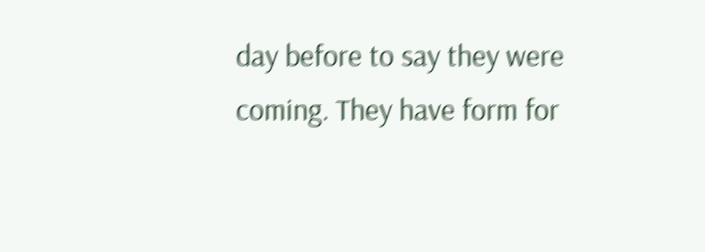day before to say they were coming. They have form for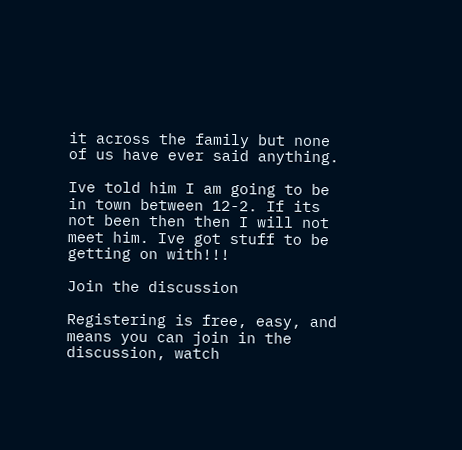it across the family but none of us have ever said anything.

Ive told him I am going to be in town between 12-2. If its not been then then I will not meet him. Ive got stuff to be getting on with!!!

Join the discussion

Registering is free, easy, and means you can join in the discussion, watch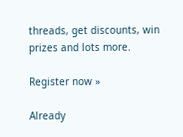threads, get discounts, win prizes and lots more.

Register now »

Already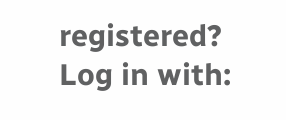registered? Log in with: